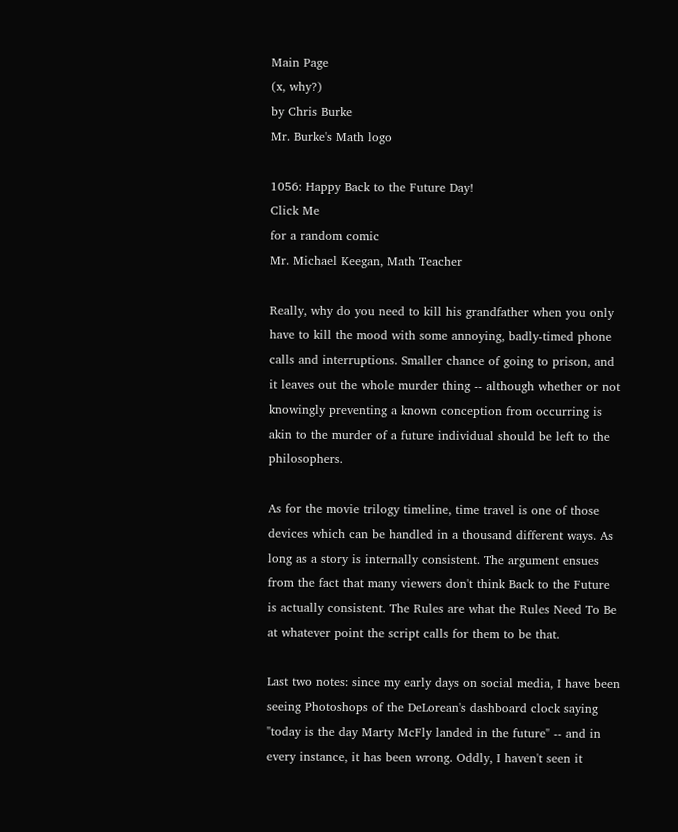Main Page
(x, why?)
by Chris Burke
Mr. Burke's Math logo

1056: Happy Back to the Future Day!
Click Me
for a random comic
Mr. Michael Keegan, Math Teacher

Really, why do you need to kill his grandfather when you only have to kill the mood with some annoying, badly-timed phone calls and interruptions. Smaller chance of going to prison, and it leaves out the whole murder thing -- although whether or not knowingly preventing a known conception from occurring is akin to the murder of a future individual should be left to the philosophers.

As for the movie trilogy timeline, time travel is one of those devices which can be handled in a thousand different ways. As long as a story is internally consistent. The argument ensues from the fact that many viewers don't think Back to the Future is actually consistent. The Rules are what the Rules Need To Be at whatever point the script calls for them to be that.

Last two notes: since my early days on social media, I have been seeing Photoshops of the DeLorean's dashboard clock saying "today is the day Marty McFly landed in the future" -- and in every instance, it has been wrong. Oddly, I haven't seen it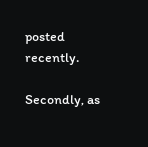posted recently.

Secondly, as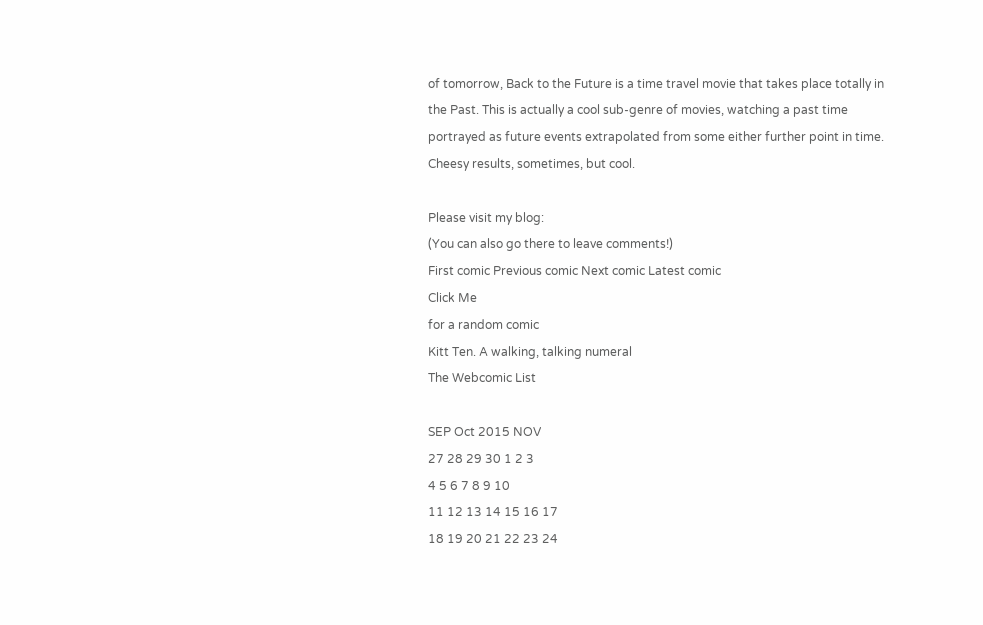of tomorrow, Back to the Future is a time travel movie that takes place totally in the Past. This is actually a cool sub-genre of movies, watching a past time portrayed as future events extrapolated from some either further point in time. Cheesy results, sometimes, but cool.

Please visit my blog:
(You can also go there to leave comments!)
First comic Previous comic Next comic Latest comic
Click Me
for a random comic
Kitt Ten. A walking, talking numeral
The Webcomic List

SEP Oct 2015 NOV
27 28 29 30 1 2 3
4 5 6 7 8 9 10
11 12 13 14 15 16 17
18 19 20 21 22 23 24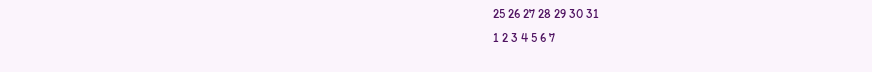25 26 27 28 29 30 31
1 2 3 4 5 6 7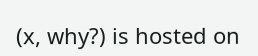(x, why?) is hosted on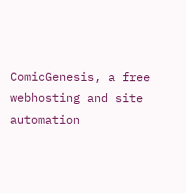ComicGenesis, a free webhosting and site automation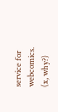service for webcomics.
(x, why?)